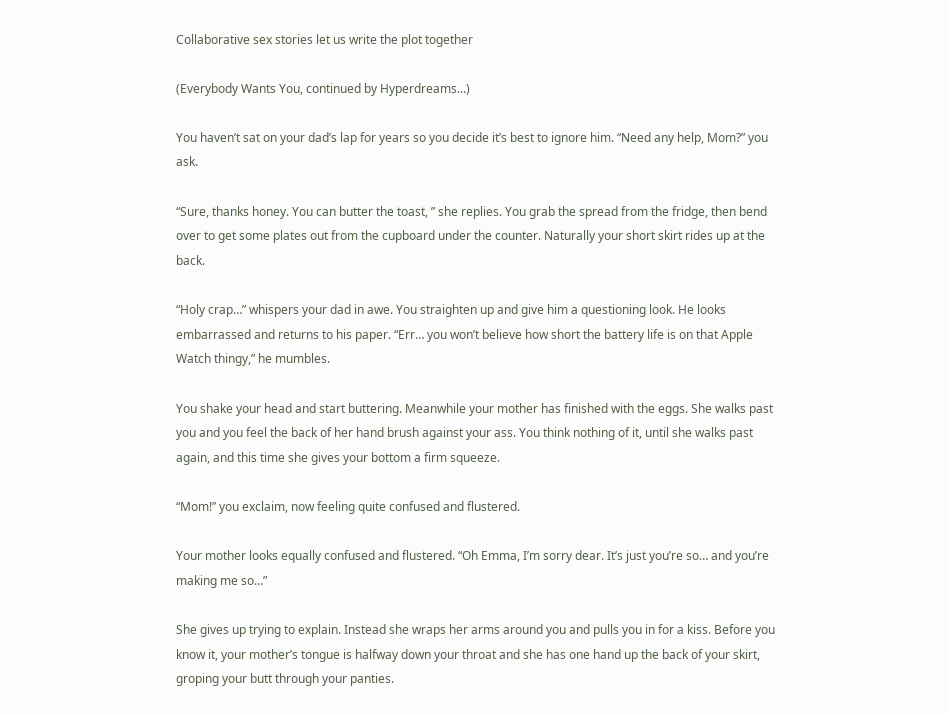Collaborative sex stories let us write the plot together

(Everybody Wants You, continued by Hyperdreams...)

You haven’t sat on your dad’s lap for years so you decide it’s best to ignore him. “Need any help, Mom?” you ask.

“Sure, thanks honey. You can butter the toast, ” she replies. You grab the spread from the fridge, then bend over to get some plates out from the cupboard under the counter. Naturally your short skirt rides up at the back.

“Holy crap…” whispers your dad in awe. You straighten up and give him a questioning look. He looks embarrassed and returns to his paper. “Err… you won’t believe how short the battery life is on that Apple Watch thingy,” he mumbles.

You shake your head and start buttering. Meanwhile your mother has finished with the eggs. She walks past you and you feel the back of her hand brush against your ass. You think nothing of it, until she walks past again, and this time she gives your bottom a firm squeeze.

“Mom!” you exclaim, now feeling quite confused and flustered.

Your mother looks equally confused and flustered. “Oh Emma, I’m sorry dear. It’s just you’re so… and you’re making me so…”

She gives up trying to explain. Instead she wraps her arms around you and pulls you in for a kiss. Before you know it, your mother’s tongue is halfway down your throat and she has one hand up the back of your skirt, groping your butt through your panties.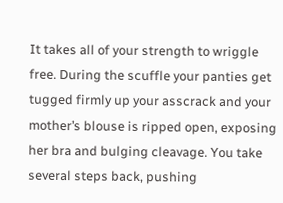It takes all of your strength to wriggle free. During the scuffle your panties get tugged firmly up your asscrack and your mother’s blouse is ripped open, exposing her bra and bulging cleavage. You take several steps back, pushing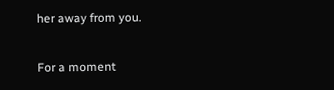her away from you.

For a moment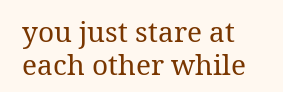you just stare at each other while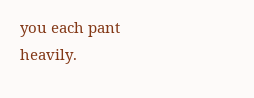you each pant heavily.